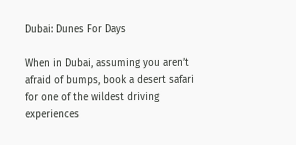Dubai: Dunes For Days

When in Dubai, assuming you aren’t afraid of bumps, book a desert safari for one of the wildest driving experiences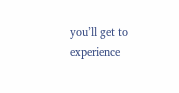you’ll get to experience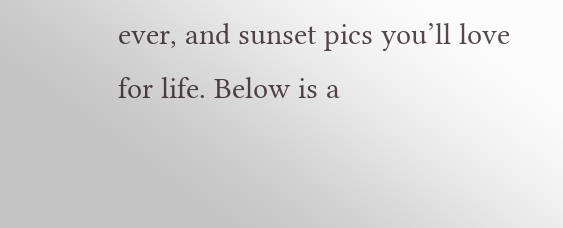ever, and sunset pics you’ll love for life. Below is a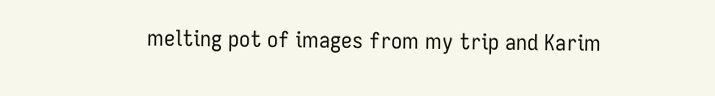melting pot of images from my trip and Karim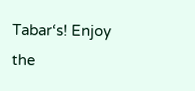Tabar‘s! Enjoy the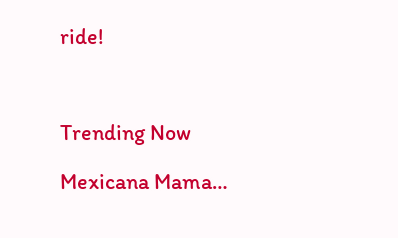ride!



Trending Now

Mexicana Mama…